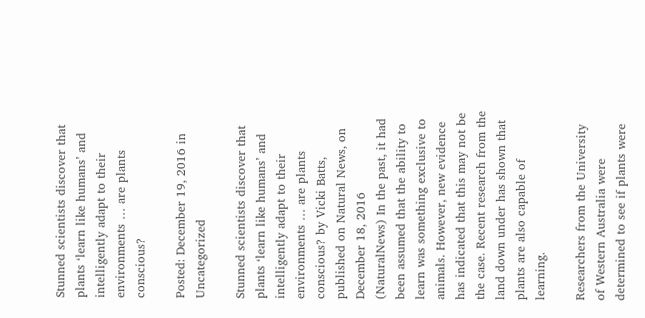Stunned scientists discover that plants ‘learn like humans’ and intelligently adapt to their environments … are plants conscious?

Posted: December 19, 2016 in Uncategorized

Stunned scientists discover that plants ‘learn like humans’ and intelligently adapt to their environments … are plants conscious? by Vicki Batts, published on Natural News, on December 18, 2016 (NaturalNews) In the past, it had been assumed that the ability to learn was something exclusive to animals. However, new evidence has indicated that this may not be the case. Recent research from the land down under has shown that plants are also capable of learning.

Researchers from the University of Western Australia were determined to see if plants were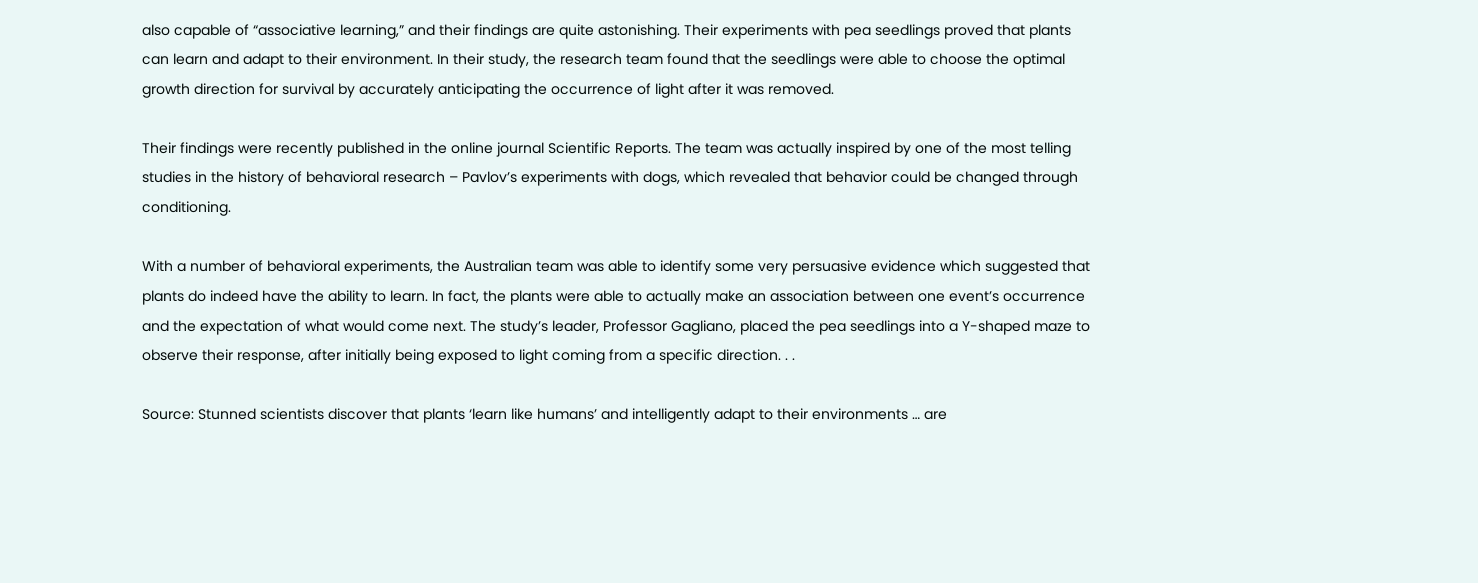also capable of “associative learning,” and their findings are quite astonishing. Their experiments with pea seedlings proved that plants can learn and adapt to their environment. In their study, the research team found that the seedlings were able to choose the optimal growth direction for survival by accurately anticipating the occurrence of light after it was removed.

Their findings were recently published in the online journal Scientific Reports. The team was actually inspired by one of the most telling studies in the history of behavioral research – Pavlov’s experiments with dogs, which revealed that behavior could be changed through conditioning.

With a number of behavioral experiments, the Australian team was able to identify some very persuasive evidence which suggested that plants do indeed have the ability to learn. In fact, the plants were able to actually make an association between one event’s occurrence and the expectation of what would come next. The study’s leader, Professor Gagliano, placed the pea seedlings into a Y-shaped maze to observe their response, after initially being exposed to light coming from a specific direction. . .

Source: Stunned scientists discover that plants ‘learn like humans’ and intelligently adapt to their environments … are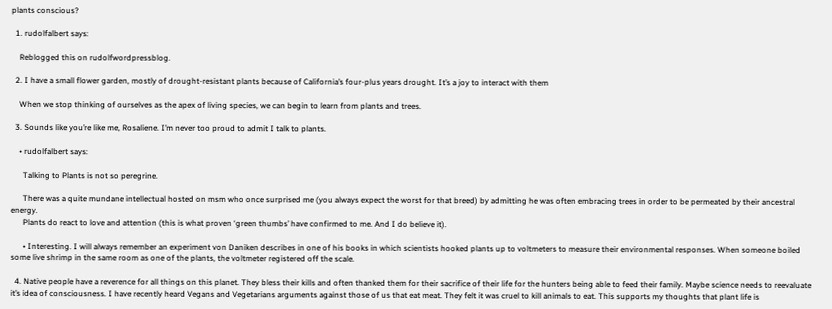plants conscious?

  1. rudolfalbert says:

    Reblogged this on rudolfwordpressblog.

  2. I have a small flower garden, mostly of drought-resistant plants because of California’s four-plus years drought. It’s a joy to interact with them

    When we stop thinking of ourselves as the apex of living species, we can begin to learn from plants and trees.

  3. Sounds like you’re like me, Rosaliene. I’m never too proud to admit I talk to plants.

    • rudolfalbert says:

      Talking to Plants is not so peregrine.

      There was a quite mundane intellectual hosted on msm who once surprised me (you always expect the worst for that breed) by admitting he was often embracing trees in order to be permeated by their ancestral energy.
      Plants do react to love and attention (this is what proven ‘green thumbs’ have confirmed to me. And I do believe it).

      • Interesting. I will always remember an experiment von Daniken describes in one of his books in which scientists hooked plants up to voltmeters to measure their environmental responses. When someone boiled some live shrimp in the same room as one of the plants, the voltmeter registered off the scale.

  4. Native people have a reverence for all things on this planet. They bless their kills and often thanked them for their sacrifice of their life for the hunters being able to feed their family. Maybe science needs to reevaluate it’s idea of consciousness. I have recently heard Vegans and Vegetarians arguments against those of us that eat meat. They felt it was cruel to kill animals to eat. This supports my thoughts that plant life is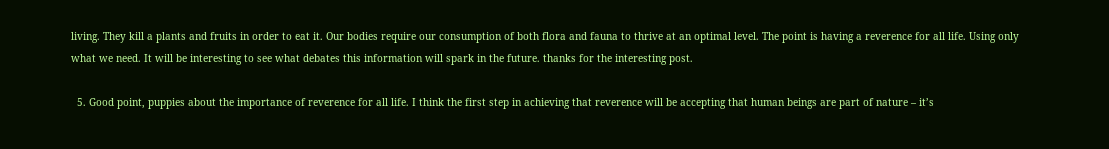living. They kill a plants and fruits in order to eat it. Our bodies require our consumption of both flora and fauna to thrive at an optimal level. The point is having a reverence for all life. Using only what we need. It will be interesting to see what debates this information will spark in the future. thanks for the interesting post.

  5. Good point, puppies about the importance of reverence for all life. I think the first step in achieving that reverence will be accepting that human beings are part of nature – it’s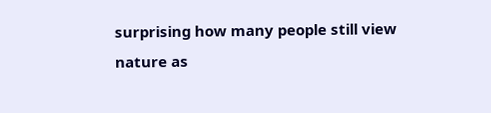surprising how many people still view nature as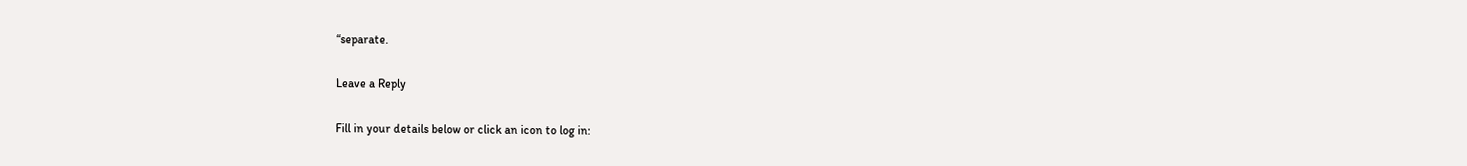“separate.

Leave a Reply

Fill in your details below or click an icon to log in: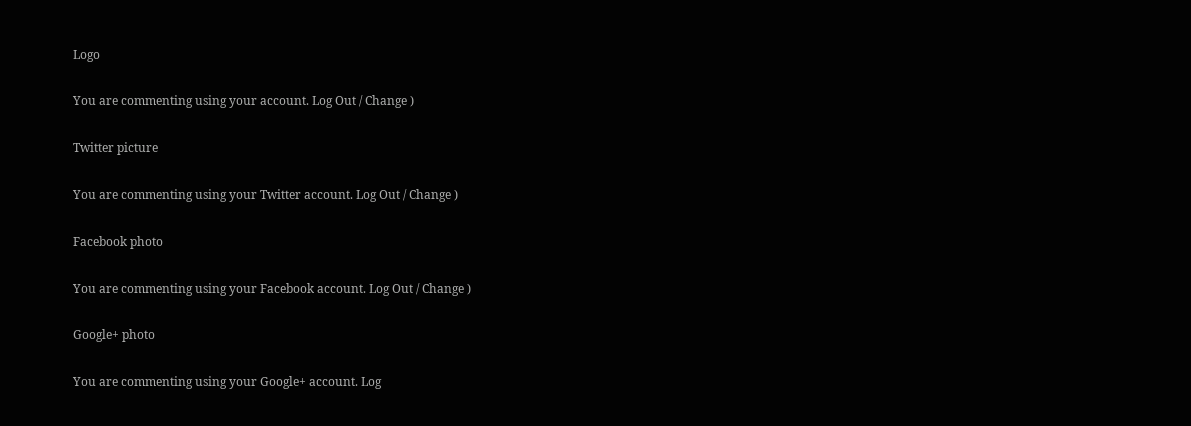Logo

You are commenting using your account. Log Out / Change )

Twitter picture

You are commenting using your Twitter account. Log Out / Change )

Facebook photo

You are commenting using your Facebook account. Log Out / Change )

Google+ photo

You are commenting using your Google+ account. Log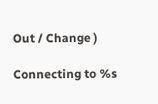Out / Change )

Connecting to %s